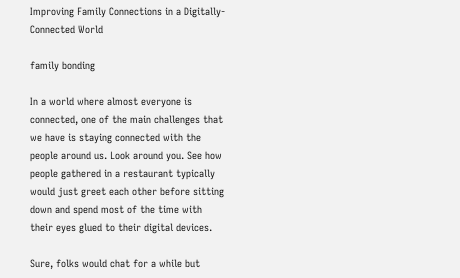Improving Family Connections in a Digitally-Connected World

family bonding

In a world where almost everyone is connected, one of the main challenges that we have is staying connected with the people around us. Look around you. See how people gathered in a restaurant typically would just greet each other before sitting down and spend most of the time with their eyes glued to their digital devices.

Sure, folks would chat for a while but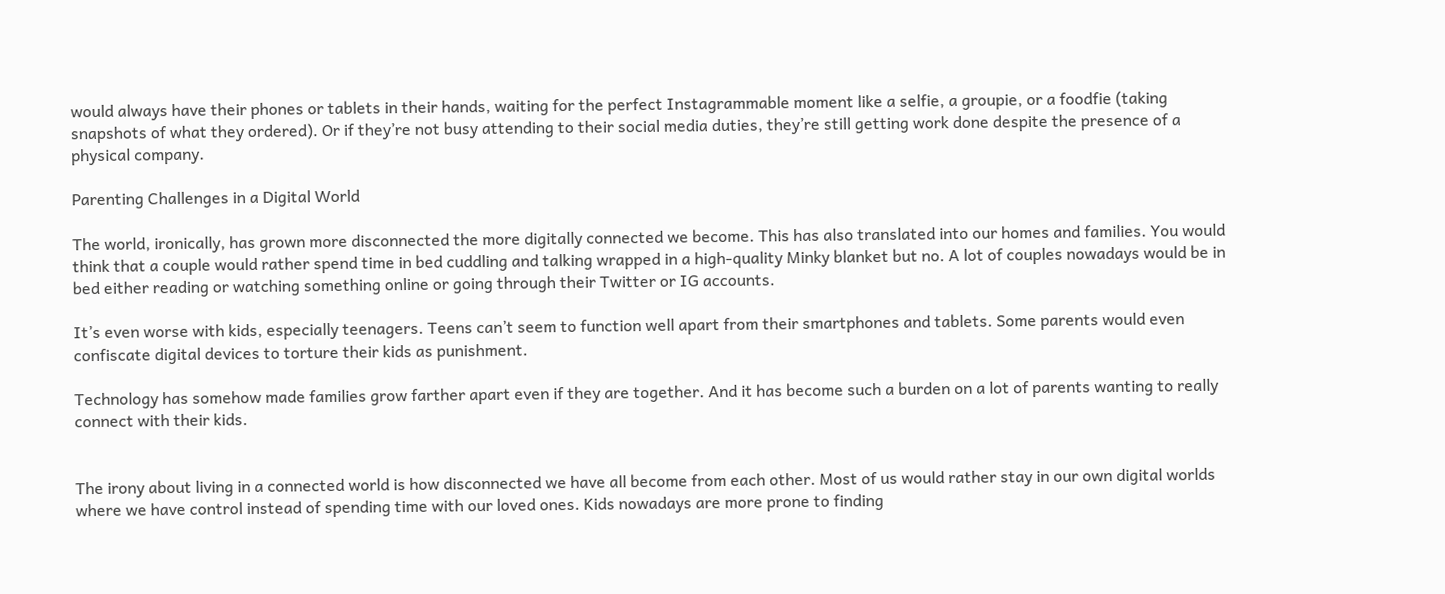would always have their phones or tablets in their hands, waiting for the perfect Instagrammable moment like a selfie, a groupie, or a foodfie (taking snapshots of what they ordered). Or if they’re not busy attending to their social media duties, they’re still getting work done despite the presence of a physical company.

Parenting Challenges in a Digital World

The world, ironically, has grown more disconnected the more digitally connected we become. This has also translated into our homes and families. You would think that a couple would rather spend time in bed cuddling and talking wrapped in a high-quality Minky blanket but no. A lot of couples nowadays would be in bed either reading or watching something online or going through their Twitter or IG accounts.

It’s even worse with kids, especially teenagers. Teens can’t seem to function well apart from their smartphones and tablets. Some parents would even confiscate digital devices to torture their kids as punishment.

Technology has somehow made families grow farther apart even if they are together. And it has become such a burden on a lot of parents wanting to really connect with their kids.


The irony about living in a connected world is how disconnected we have all become from each other. Most of us would rather stay in our own digital worlds where we have control instead of spending time with our loved ones. Kids nowadays are more prone to finding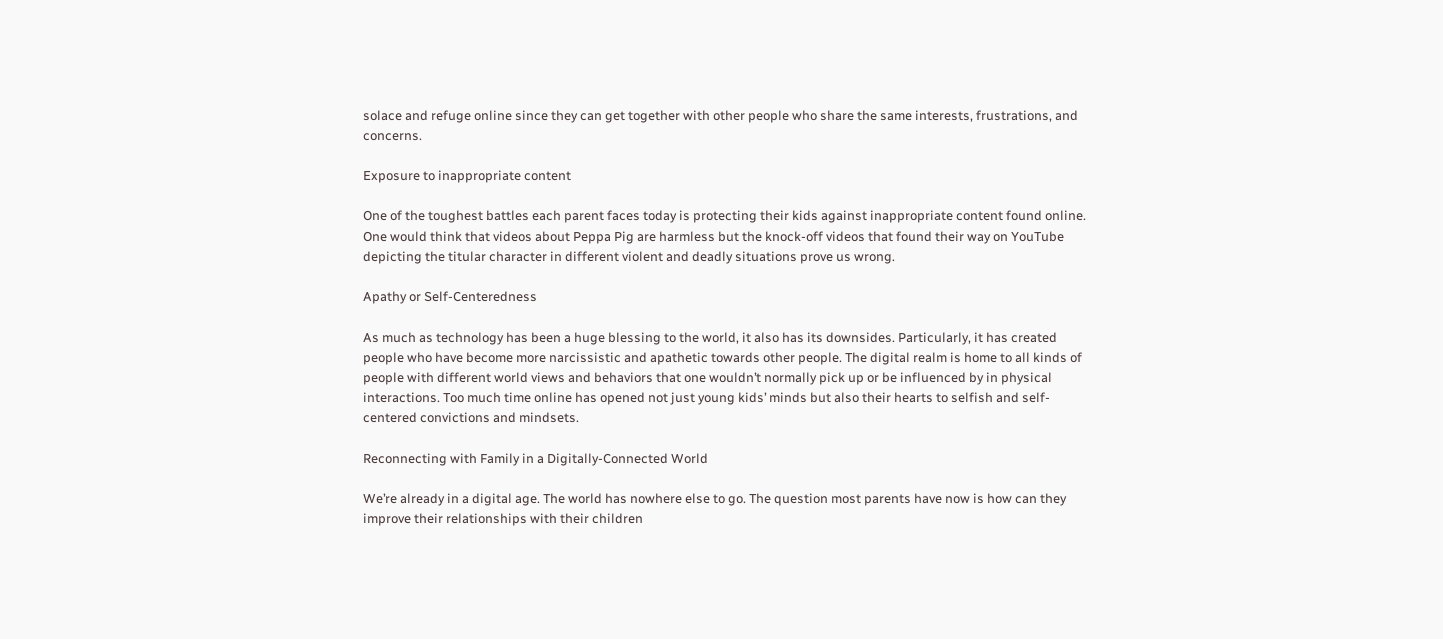solace and refuge online since they can get together with other people who share the same interests, frustrations, and concerns.

Exposure to inappropriate content

One of the toughest battles each parent faces today is protecting their kids against inappropriate content found online. One would think that videos about Peppa Pig are harmless but the knock-off videos that found their way on YouTube depicting the titular character in different violent and deadly situations prove us wrong.

Apathy or Self-Centeredness

As much as technology has been a huge blessing to the world, it also has its downsides. Particularly, it has created people who have become more narcissistic and apathetic towards other people. The digital realm is home to all kinds of people with different world views and behaviors that one wouldn’t normally pick up or be influenced by in physical interactions. Too much time online has opened not just young kids’ minds but also their hearts to selfish and self-centered convictions and mindsets.

Reconnecting with Family in a Digitally-Connected World

We’re already in a digital age. The world has nowhere else to go. The question most parents have now is how can they improve their relationships with their children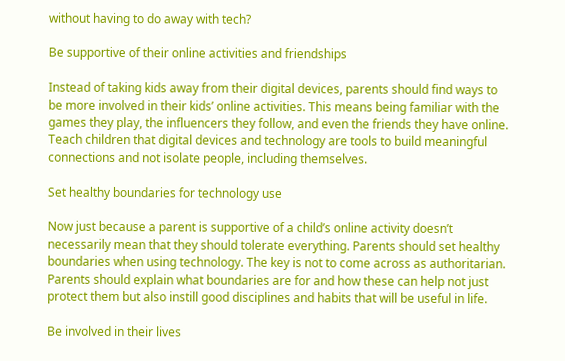without having to do away with tech?

Be supportive of their online activities and friendships

Instead of taking kids away from their digital devices, parents should find ways to be more involved in their kids’ online activities. This means being familiar with the games they play, the influencers they follow, and even the friends they have online. Teach children that digital devices and technology are tools to build meaningful connections and not isolate people, including themselves.

Set healthy boundaries for technology use

Now just because a parent is supportive of a child’s online activity doesn’t necessarily mean that they should tolerate everything. Parents should set healthy boundaries when using technology. The key is not to come across as authoritarian. Parents should explain what boundaries are for and how these can help not just protect them but also instill good disciplines and habits that will be useful in life.

Be involved in their lives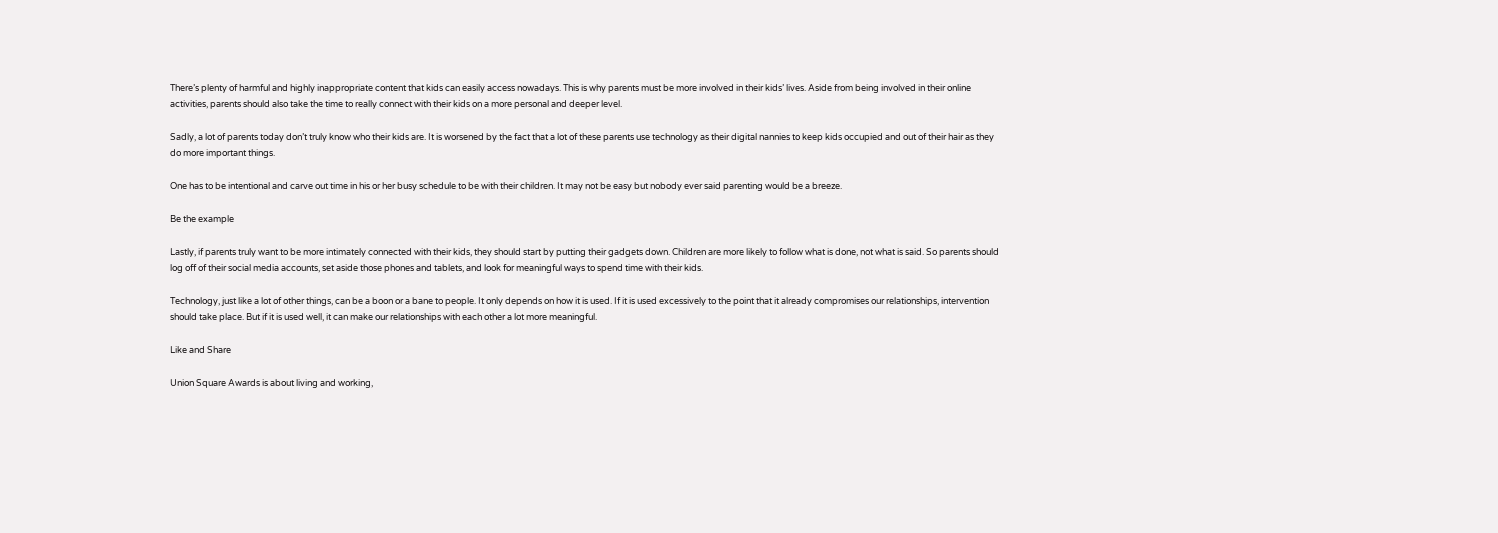There’s plenty of harmful and highly inappropriate content that kids can easily access nowadays. This is why parents must be more involved in their kids’ lives. Aside from being involved in their online activities, parents should also take the time to really connect with their kids on a more personal and deeper level.

Sadly, a lot of parents today don’t truly know who their kids are. It is worsened by the fact that a lot of these parents use technology as their digital nannies to keep kids occupied and out of their hair as they do more important things.

One has to be intentional and carve out time in his or her busy schedule to be with their children. It may not be easy but nobody ever said parenting would be a breeze.

Be the example

Lastly, if parents truly want to be more intimately connected with their kids, they should start by putting their gadgets down. Children are more likely to follow what is done, not what is said. So parents should log off of their social media accounts, set aside those phones and tablets, and look for meaningful ways to spend time with their kids.

Technology, just like a lot of other things, can be a boon or a bane to people. It only depends on how it is used. If it is used excessively to the point that it already compromises our relationships, intervention should take place. But if it is used well, it can make our relationships with each other a lot more meaningful.

Like and Share

Union Square Awards is about living and working,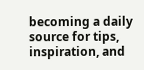becoming a daily source for tips, inspiration, and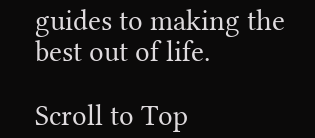guides to making the best out of life.

Scroll to Top